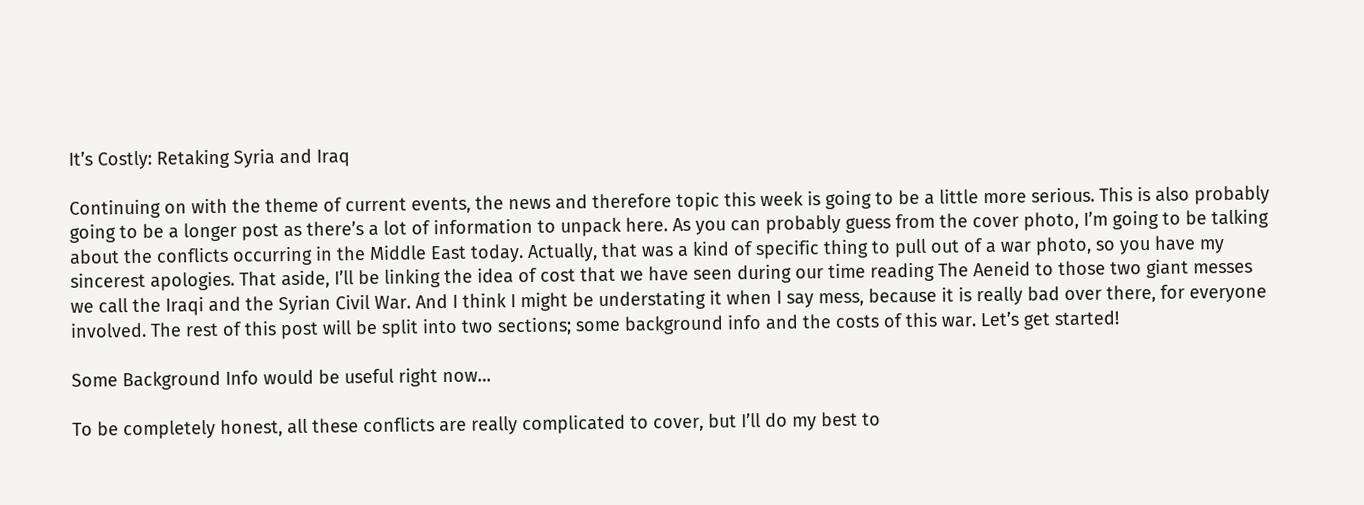It’s Costly: Retaking Syria and Iraq

Continuing on with the theme of current events, the news and therefore topic this week is going to be a little more serious. This is also probably going to be a longer post as there’s a lot of information to unpack here. As you can probably guess from the cover photo, I’m going to be talking about the conflicts occurring in the Middle East today. Actually, that was a kind of specific thing to pull out of a war photo, so you have my sincerest apologies. That aside, I’ll be linking the idea of cost that we have seen during our time reading The Aeneid to those two giant messes we call the Iraqi and the Syrian Civil War. And I think I might be understating it when I say mess, because it is really bad over there, for everyone involved. The rest of this post will be split into two sections; some background info and the costs of this war. Let’s get started!

Some Background Info would be useful right now…

To be completely honest, all these conflicts are really complicated to cover, but I’ll do my best to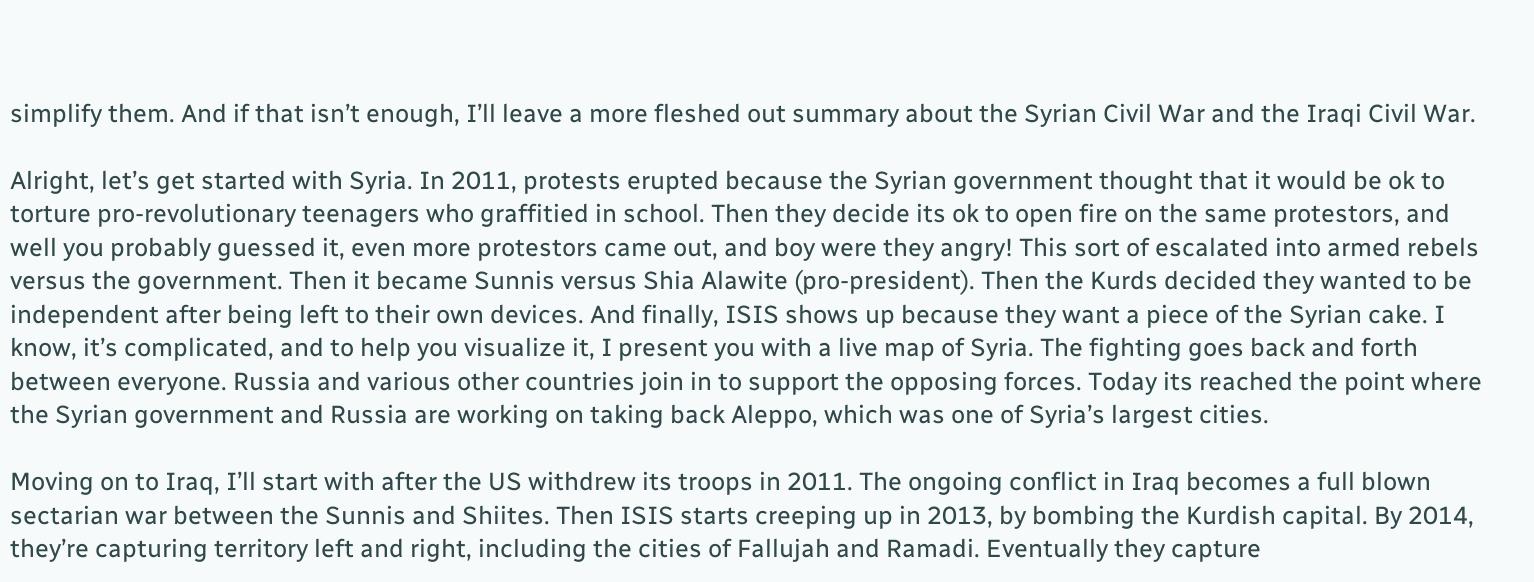simplify them. And if that isn’t enough, I’ll leave a more fleshed out summary about the Syrian Civil War and the Iraqi Civil War.

Alright, let’s get started with Syria. In 2011, protests erupted because the Syrian government thought that it would be ok to torture pro-revolutionary teenagers who graffitied in school. Then they decide its ok to open fire on the same protestors, and well you probably guessed it, even more protestors came out, and boy were they angry! This sort of escalated into armed rebels versus the government. Then it became Sunnis versus Shia Alawite (pro-president). Then the Kurds decided they wanted to be independent after being left to their own devices. And finally, ISIS shows up because they want a piece of the Syrian cake. I know, it’s complicated, and to help you visualize it, I present you with a live map of Syria. The fighting goes back and forth between everyone. Russia and various other countries join in to support the opposing forces. Today its reached the point where the Syrian government and Russia are working on taking back Aleppo, which was one of Syria’s largest cities.

Moving on to Iraq, I’ll start with after the US withdrew its troops in 2011. The ongoing conflict in Iraq becomes a full blown sectarian war between the Sunnis and Shiites. Then ISIS starts creeping up in 2013, by bombing the Kurdish capital. By 2014, they’re capturing territory left and right, including the cities of Fallujah and Ramadi. Eventually they capture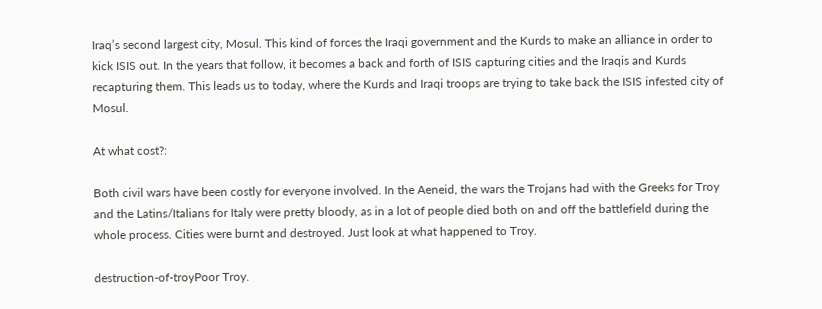Iraq’s second largest city, Mosul. This kind of forces the Iraqi government and the Kurds to make an alliance in order to kick ISIS out. In the years that follow, it becomes a back and forth of ISIS capturing cities and the Iraqis and Kurds recapturing them. This leads us to today, where the Kurds and Iraqi troops are trying to take back the ISIS infested city of Mosul.

At what cost?:

Both civil wars have been costly for everyone involved. In the Aeneid, the wars the Trojans had with the Greeks for Troy and the Latins/Italians for Italy were pretty bloody, as in a lot of people died both on and off the battlefield during the whole process. Cities were burnt and destroyed. Just look at what happened to Troy.

destruction-of-troyPoor Troy.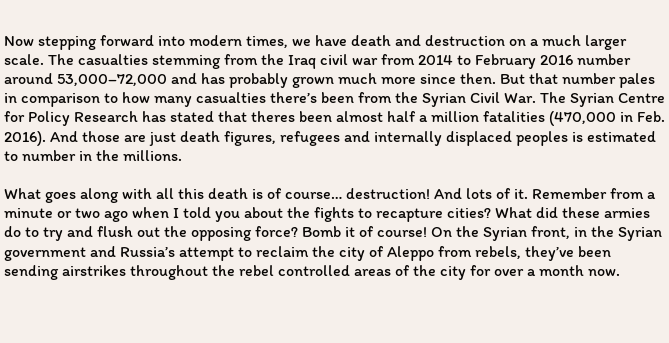Now stepping forward into modern times, we have death and destruction on a much larger scale. The casualties stemming from the Iraq civil war from 2014 to February 2016 number around 53,000–72,000 and has probably grown much more since then. But that number pales in comparison to how many casualties there’s been from the Syrian Civil War. The Syrian Centre for Policy Research has stated that theres been almost half a million fatalities (470,000 in Feb. 2016). And those are just death figures, refugees and internally displaced peoples is estimated to number in the millions.

What goes along with all this death is of course… destruction! And lots of it. Remember from a minute or two ago when I told you about the fights to recapture cities? What did these armies do to try and flush out the opposing force? Bomb it of course! On the Syrian front, in the Syrian government and Russia’s attempt to reclaim the city of Aleppo from rebels, they’ve been sending airstrikes throughout the rebel controlled areas of the city for over a month now.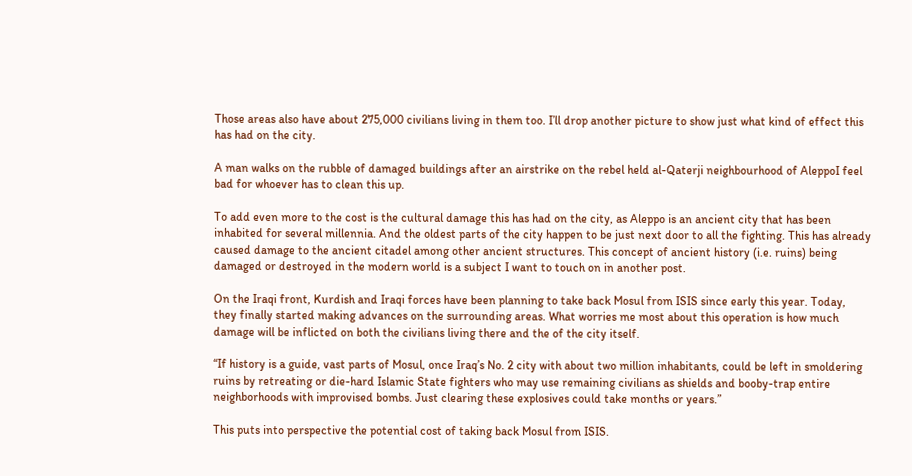Those areas also have about 275,000 civilians living in them too. I’ll drop another picture to show just what kind of effect this has had on the city.

A man walks on the rubble of damaged buildings after an airstrike on the rebel held al-Qaterji neighbourhood of AleppoI feel bad for whoever has to clean this up.

To add even more to the cost is the cultural damage this has had on the city, as Aleppo is an ancient city that has been inhabited for several millennia. And the oldest parts of the city happen to be just next door to all the fighting. This has already caused damage to the ancient citadel among other ancient structures. This concept of ancient history (i.e. ruins) being damaged or destroyed in the modern world is a subject I want to touch on in another post.

On the Iraqi front, Kurdish and Iraqi forces have been planning to take back Mosul from ISIS since early this year. Today, they finally started making advances on the surrounding areas. What worries me most about this operation is how much damage will be inflicted on both the civilians living there and the of the city itself.

“If history is a guide, vast parts of Mosul, once Iraq’s No. 2 city with about two million inhabitants, could be left in smoldering ruins by retreating or die-hard Islamic State fighters who may use remaining civilians as shields and booby-trap entire neighborhoods with improvised bombs. Just clearing these explosives could take months or years.”

This puts into perspective the potential cost of taking back Mosul from ISIS.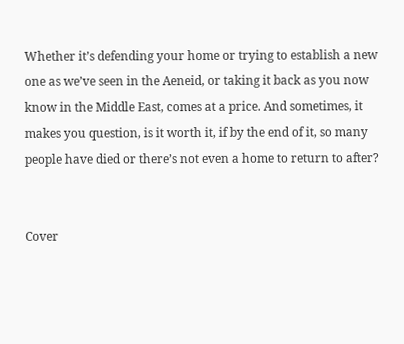Whether it’s defending your home or trying to establish a new one as we’ve seen in the Aeneid, or taking it back as you now know in the Middle East, comes at a price. And sometimes, it makes you question, is it worth it, if by the end of it, so many people have died or there’s not even a home to return to after?


Cover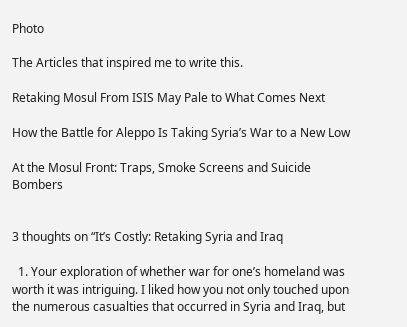Photo

The Articles that inspired me to write this.

Retaking Mosul From ISIS May Pale to What Comes Next

How the Battle for Aleppo Is Taking Syria’s War to a New Low

At the Mosul Front: Traps, Smoke Screens and Suicide Bombers


3 thoughts on “It’s Costly: Retaking Syria and Iraq

  1. Your exploration of whether war for one’s homeland was worth it was intriguing. I liked how you not only touched upon the numerous casualties that occurred in Syria and Iraq, but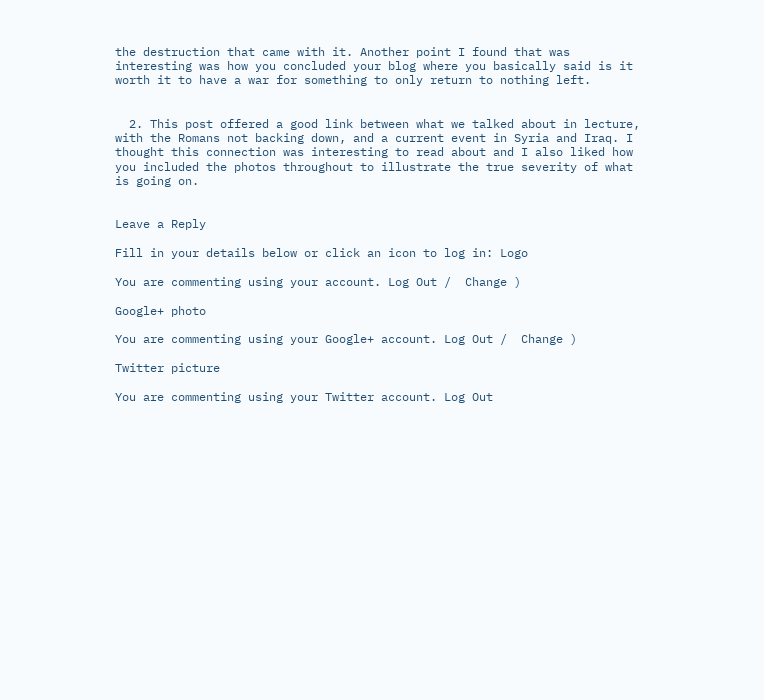the destruction that came with it. Another point I found that was interesting was how you concluded your blog where you basically said is it worth it to have a war for something to only return to nothing left.


  2. This post offered a good link between what we talked about in lecture, with the Romans not backing down, and a current event in Syria and Iraq. I thought this connection was interesting to read about and I also liked how you included the photos throughout to illustrate the true severity of what is going on.


Leave a Reply

Fill in your details below or click an icon to log in: Logo

You are commenting using your account. Log Out /  Change )

Google+ photo

You are commenting using your Google+ account. Log Out /  Change )

Twitter picture

You are commenting using your Twitter account. Log Out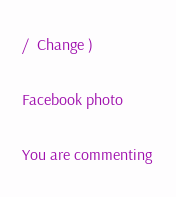/  Change )

Facebook photo

You are commenting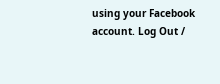using your Facebook account. Log Out /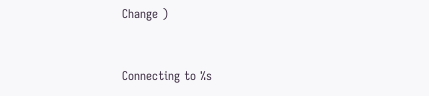Change )


Connecting to %s